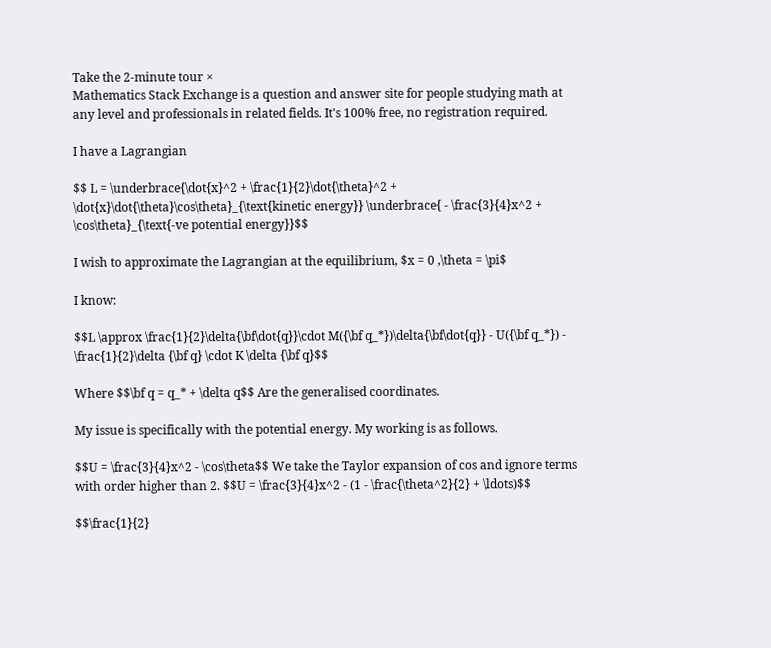Take the 2-minute tour ×
Mathematics Stack Exchange is a question and answer site for people studying math at any level and professionals in related fields. It's 100% free, no registration required.

I have a Lagrangian

$$ L = \underbrace{\dot{x}^2 + \frac{1}{2}\dot{\theta}^2 + \dot{x}\dot{\theta}\cos\theta}_{\text{kinetic energy}} \underbrace{ - \frac{3}{4}x^2 + \cos\theta}_{\text{-ve potential energy}}$$

I wish to approximate the Lagrangian at the equilibrium, $x = 0 ,\theta = \pi$

I know:

$$L \approx \frac{1}{2}\delta{\bf\dot{q}}\cdot M({\bf q_*})\delta{\bf\dot{q}} - U({\bf q_*}) - \frac{1}{2}\delta {\bf q} \cdot K \delta {\bf q}$$

Where $$\bf q = q_* + \delta q$$ Are the generalised coordinates.

My issue is specifically with the potential energy. My working is as follows.

$$U = \frac{3}{4}x^2 - \cos\theta$$ We take the Taylor expansion of cos and ignore terms with order higher than 2. $$U = \frac{3}{4}x^2 - (1 - \frac{\theta^2}{2} + \ldots)$$

$$\frac{1}{2}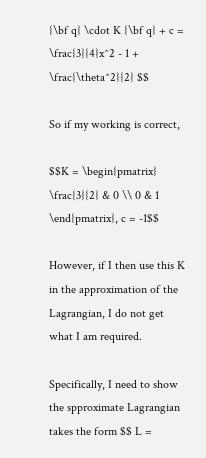{\bf q} \cdot K {\bf q} + c = \frac{3}{4}x^2 - 1 + \frac{\theta^2}{2} $$

So if my working is correct,

$$K = \begin{pmatrix} \frac{3}{2} & 0 \\ 0 & 1 \end{pmatrix}, c = -1$$

However, if I then use this K in the approximation of the Lagrangian, I do not get what I am required.

Specifically, I need to show the spproximate Lagrangian takes the form $$ L =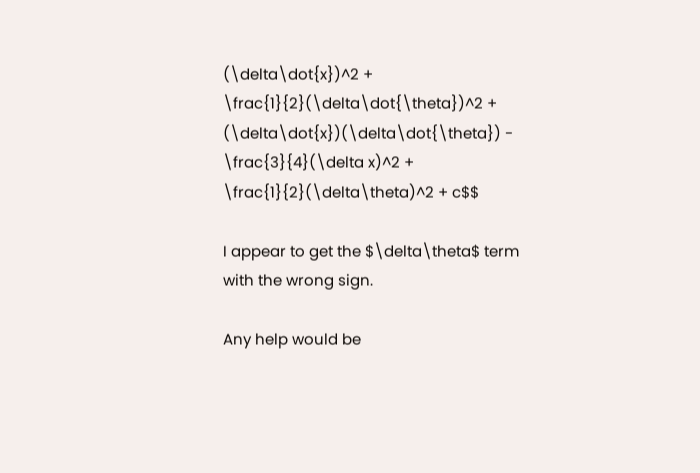(\delta\dot{x})^2 + \frac{1}{2}(\delta\dot{\theta})^2 + (\delta\dot{x})(\delta\dot{\theta}) - \frac{3}{4}(\delta x)^2 + \frac{1}{2}(\delta\theta)^2 + c$$

I appear to get the $\delta\theta$ term with the wrong sign.

Any help would be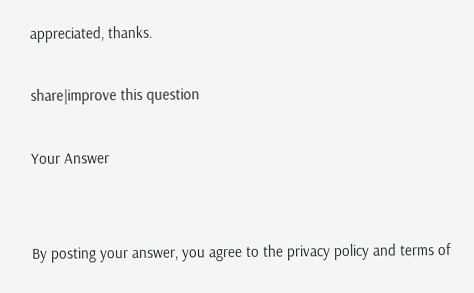appreciated, thanks.

share|improve this question

Your Answer


By posting your answer, you agree to the privacy policy and terms of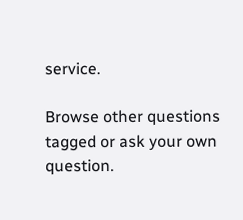service.

Browse other questions tagged or ask your own question.